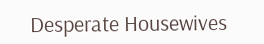Desperate Housewives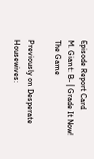Episode Report Card
M. Giant: B- | Grade It Now!
The Game

Previously on Desperate Housewives: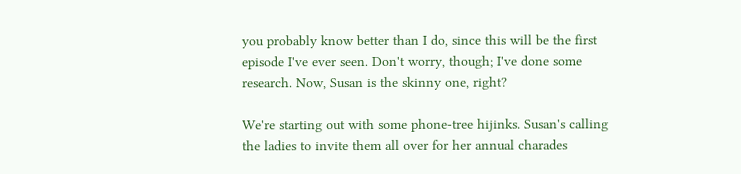you probably know better than I do, since this will be the first episode I've ever seen. Don't worry, though; I've done some research. Now, Susan is the skinny one, right?

We're starting out with some phone-tree hijinks. Susan's calling the ladies to invite them all over for her annual charades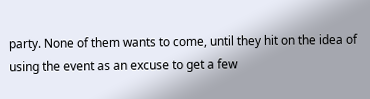party. None of them wants to come, until they hit on the idea of using the event as an excuse to get a few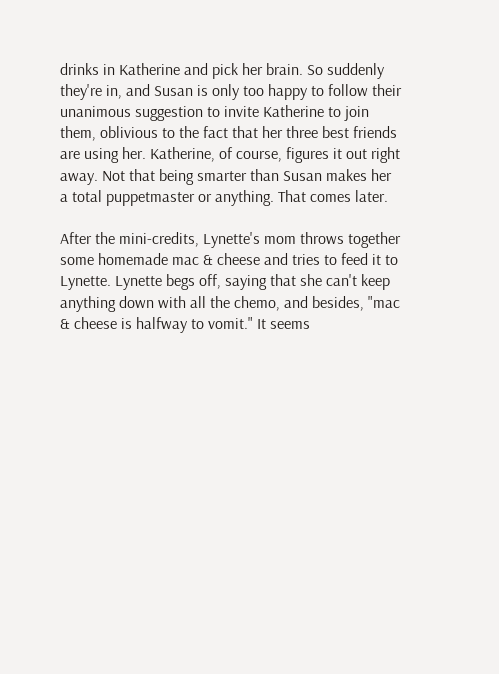drinks in Katherine and pick her brain. So suddenly they're in, and Susan is only too happy to follow their unanimous suggestion to invite Katherine to join them, oblivious to the fact that her three best friends are using her. Katherine, of course, figures it out right away. Not that being smarter than Susan makes her a total puppetmaster or anything. That comes later.

After the mini-credits, Lynette's mom throws together some homemade mac & cheese and tries to feed it to Lynette. Lynette begs off, saying that she can't keep anything down with all the chemo, and besides, "mac & cheese is halfway to vomit." It seems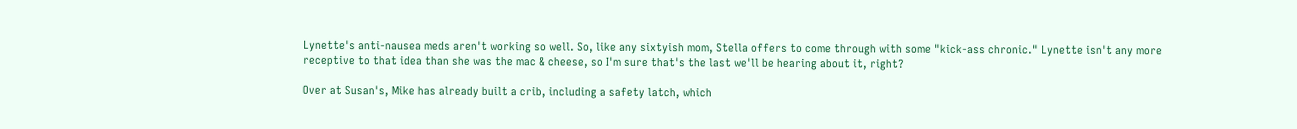Lynette's anti-nausea meds aren't working so well. So, like any sixtyish mom, Stella offers to come through with some "kick-ass chronic." Lynette isn't any more receptive to that idea than she was the mac & cheese, so I'm sure that's the last we'll be hearing about it, right?

Over at Susan's, Mike has already built a crib, including a safety latch, which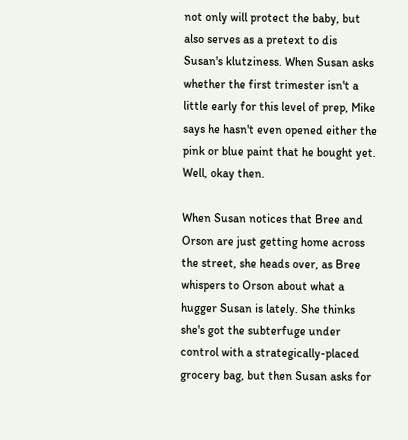not only will protect the baby, but also serves as a pretext to dis Susan's klutziness. When Susan asks whether the first trimester isn't a little early for this level of prep, Mike says he hasn't even opened either the pink or blue paint that he bought yet. Well, okay then.

When Susan notices that Bree and Orson are just getting home across the street, she heads over, as Bree whispers to Orson about what a hugger Susan is lately. She thinks she's got the subterfuge under control with a strategically-placed grocery bag, but then Susan asks for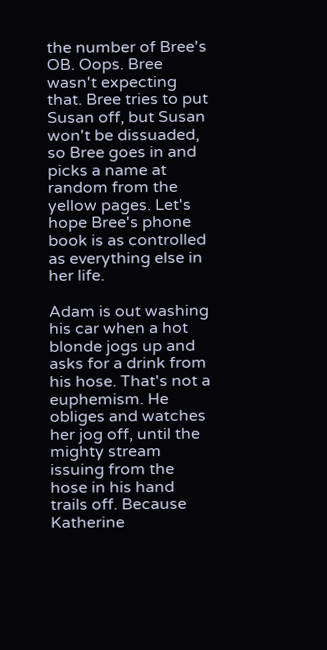the number of Bree's OB. Oops. Bree wasn't expecting that. Bree tries to put Susan off, but Susan won't be dissuaded, so Bree goes in and picks a name at random from the yellow pages. Let's hope Bree's phone book is as controlled as everything else in her life.

Adam is out washing his car when a hot blonde jogs up and asks for a drink from his hose. That's not a euphemism. He obliges and watches her jog off, until the mighty stream issuing from the hose in his hand trails off. Because Katherine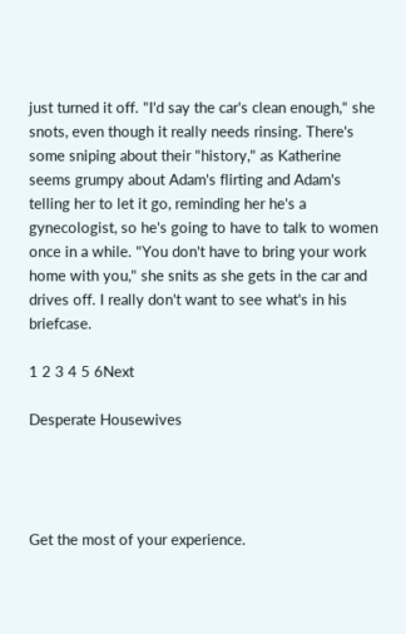just turned it off. "I'd say the car's clean enough," she snots, even though it really needs rinsing. There's some sniping about their "history," as Katherine seems grumpy about Adam's flirting and Adam's telling her to let it go, reminding her he's a gynecologist, so he's going to have to talk to women once in a while. "You don't have to bring your work home with you," she snits as she gets in the car and drives off. I really don't want to see what's in his briefcase.

1 2 3 4 5 6Next

Desperate Housewives




Get the most of your experience.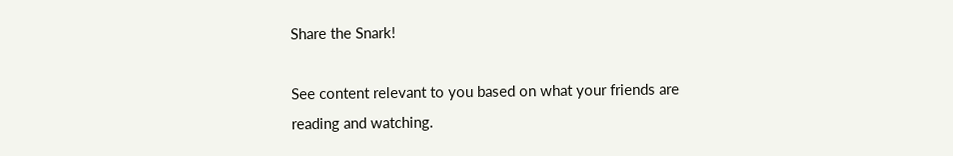Share the Snark!

See content relevant to you based on what your friends are reading and watching.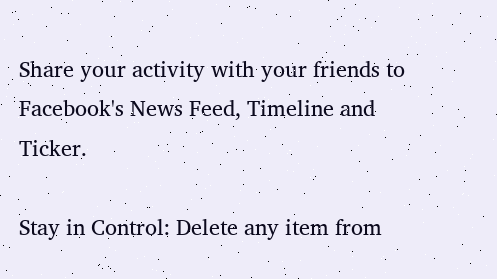Share your activity with your friends to Facebook's News Feed, Timeline and Ticker.

Stay in Control: Delete any item from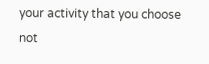your activity that you choose not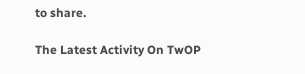to share.

The Latest Activity On TwOP